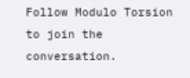Follow Modulo Torsion to join the conversation.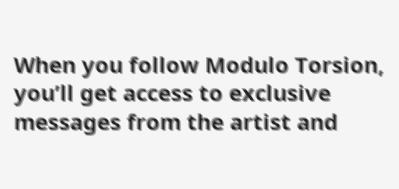When you follow Modulo Torsion, you’ll get access to exclusive messages from the artist and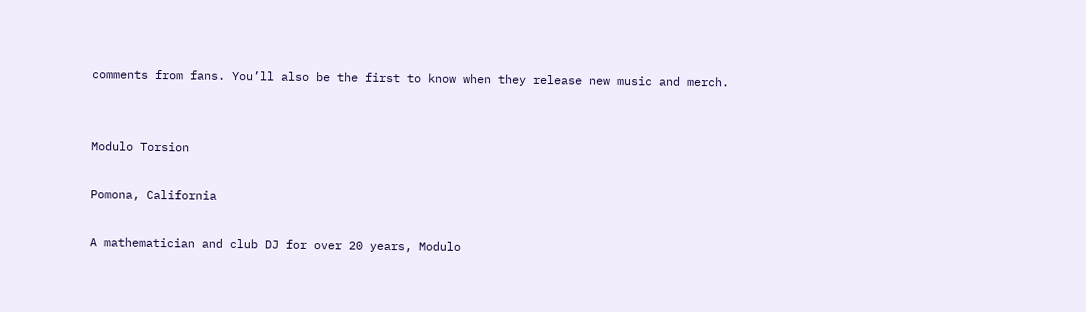comments from fans. You’ll also be the first to know when they release new music and merch.


Modulo Torsion

Pomona, California

A mathematician and club DJ for over 20 years, Modulo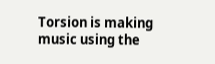Torsion is making music using the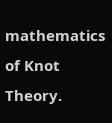mathematics of Knot Theory.